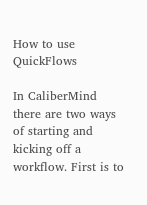How to use QuickFlows

In CaliberMind there are two ways of starting and kicking off a workflow. First is to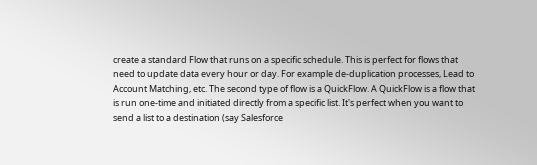create a standard Flow that runs on a specific schedule. This is perfect for flows that need to update data every hour or day. For example de-duplication processes, Lead to Account Matching, etc. The second type of flow is a QuickFlow. A QuickFlow is a flow that is run one-time and initiated directly from a specific list. It's perfect when you want to send a list to a destination (say Salesforce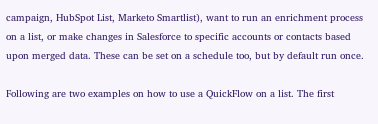campaign, HubSpot List, Marketo Smartlist), want to run an enrichment process on a list, or make changes in Salesforce to specific accounts or contacts based upon merged data. These can be set on a schedule too, but by default run once.

Following are two examples on how to use a QuickFlow on a list. The first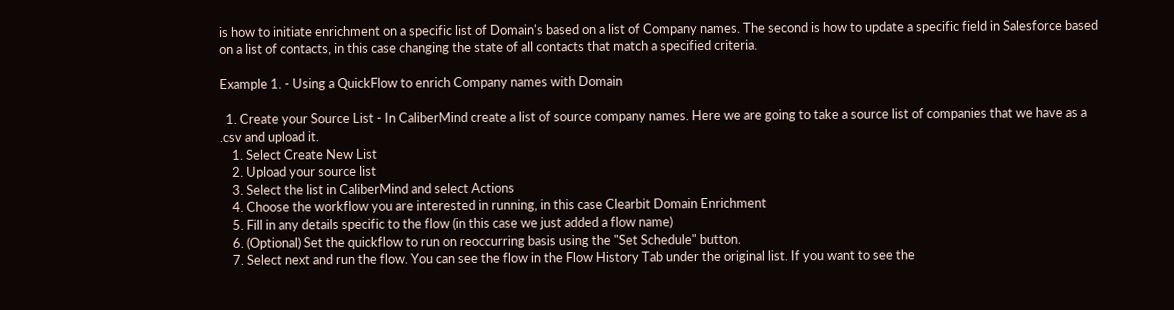is how to initiate enrichment on a specific list of Domain's based on a list of Company names. The second is how to update a specific field in Salesforce based on a list of contacts, in this case changing the state of all contacts that match a specified criteria.

Example 1. - Using a QuickFlow to enrich Company names with Domain

  1. Create your Source List - In CaliberMind create a list of source company names. Here we are going to take a source list of companies that we have as a .csv and upload it.
    1. Select Create New List
    2. Upload your source list
    3. Select the list in CaliberMind and select Actions
    4. Choose the workflow you are interested in running, in this case Clearbit Domain Enrichment
    5. Fill in any details specific to the flow (in this case we just added a flow name)
    6. (Optional) Set the quickflow to run on reoccurring basis using the "Set Schedule" button.
    7. Select next and run the flow. You can see the flow in the Flow History Tab under the original list. If you want to see the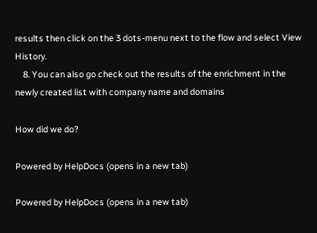results then click on the 3 dots-menu next to the flow and select View History.
    8. You can also go check out the results of the enrichment in the newly created list with company name and domains

How did we do?

Powered by HelpDocs (opens in a new tab)

Powered by HelpDocs (opens in a new tab)